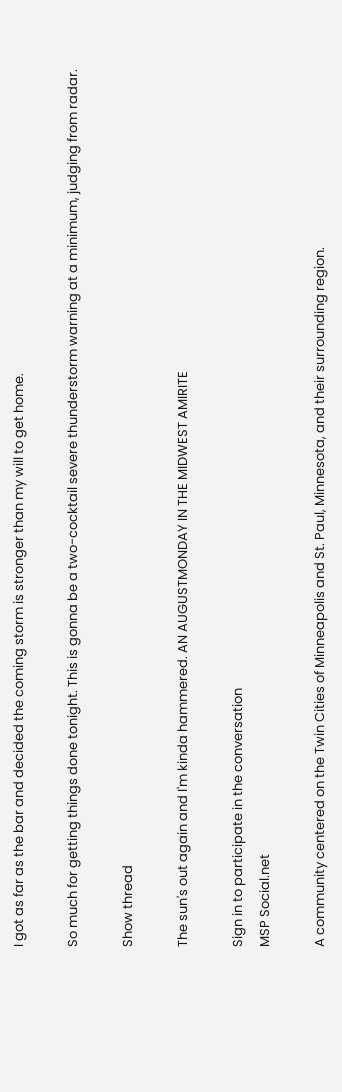I got as far as the bar and decided the coming storm is stronger than my will to get home.

So much for getting things done tonight. This is gonna be a two-cocktail severe thunderstorm warning at a minimum, judging from radar.

Show thread

The sun's out again and I'm kinda hammered. AN AUGUSTMONDAY IN THE MIDWEST AMIRITE

Sign in to participate in the conversation
MSP Social.net

A community centered on the Twin Cities of Minneapolis and St. Paul, Minnesota, and their surrounding region.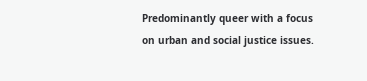Predominantly queer with a focus on urban and social justice issues.